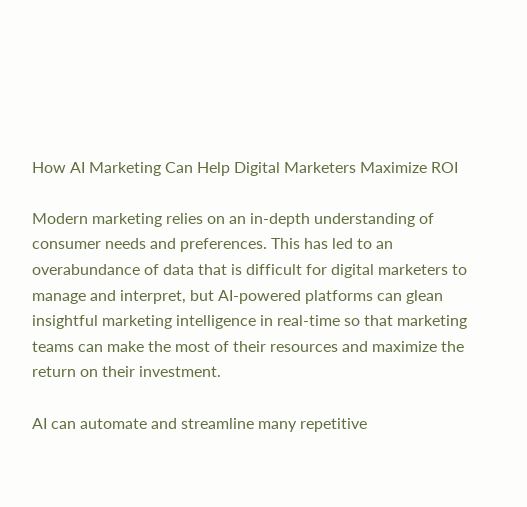How AI Marketing Can Help Digital Marketers Maximize ROI

Modern marketing relies on an in-depth understanding of consumer needs and preferences. This has led to an overabundance of data that is difficult for digital marketers to manage and interpret, but AI-powered platforms can glean insightful marketing intelligence in real-time so that marketing teams can make the most of their resources and maximize the return on their investment.

AI can automate and streamline many repetitive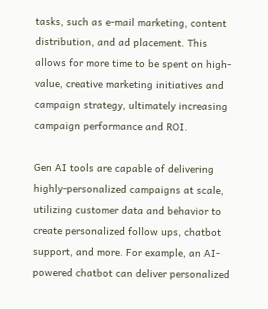tasks, such as e-mail marketing, content distribution, and ad placement. This allows for more time to be spent on high-value, creative marketing initiatives and campaign strategy, ultimately increasing campaign performance and ROI.

Gen AI tools are capable of delivering highly-personalized campaigns at scale, utilizing customer data and behavior to create personalized follow ups, chatbot support, and more. For example, an AI-powered chatbot can deliver personalized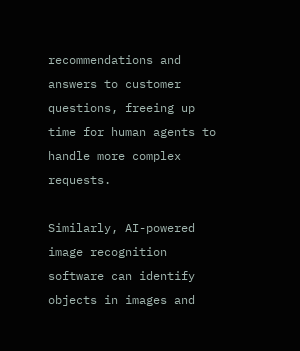recommendations and answers to customer questions, freeing up time for human agents to handle more complex requests.

Similarly, AI-powered image recognition software can identify objects in images and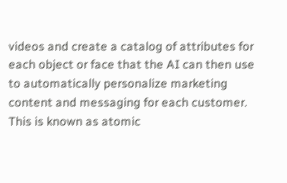videos and create a catalog of attributes for each object or face that the AI can then use to automatically personalize marketing content and messaging for each customer. This is known as atomic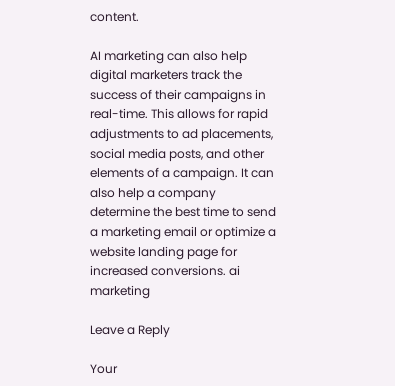content.

AI marketing can also help digital marketers track the success of their campaigns in real-time. This allows for rapid adjustments to ad placements, social media posts, and other elements of a campaign. It can also help a company determine the best time to send a marketing email or optimize a website landing page for increased conversions. ai marketing

Leave a Reply

Your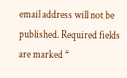email address will not be published. Required fields are marked *